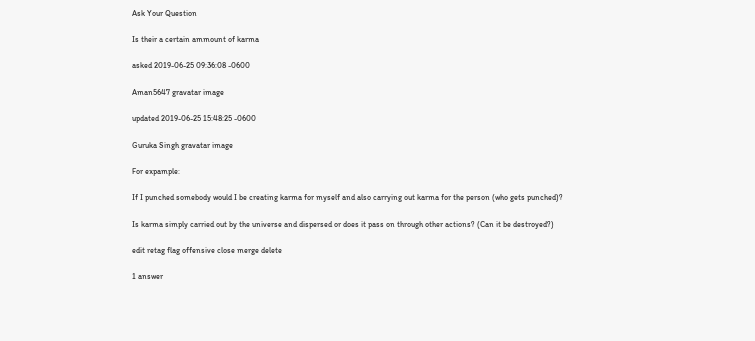Ask Your Question

Is their a certain ammount of karma

asked 2019-06-25 09:36:08 -0600

Aman5647 gravatar image

updated 2019-06-25 15:48:25 -0600

Guruka Singh gravatar image

For expample:

If I punched somebody would I be creating karma for myself and also carrying out karma for the person (who gets punched)?

Is karma simply carried out by the universe and dispersed or does it pass on through other actions? (Can it be destroyed?)

edit retag flag offensive close merge delete

1 answer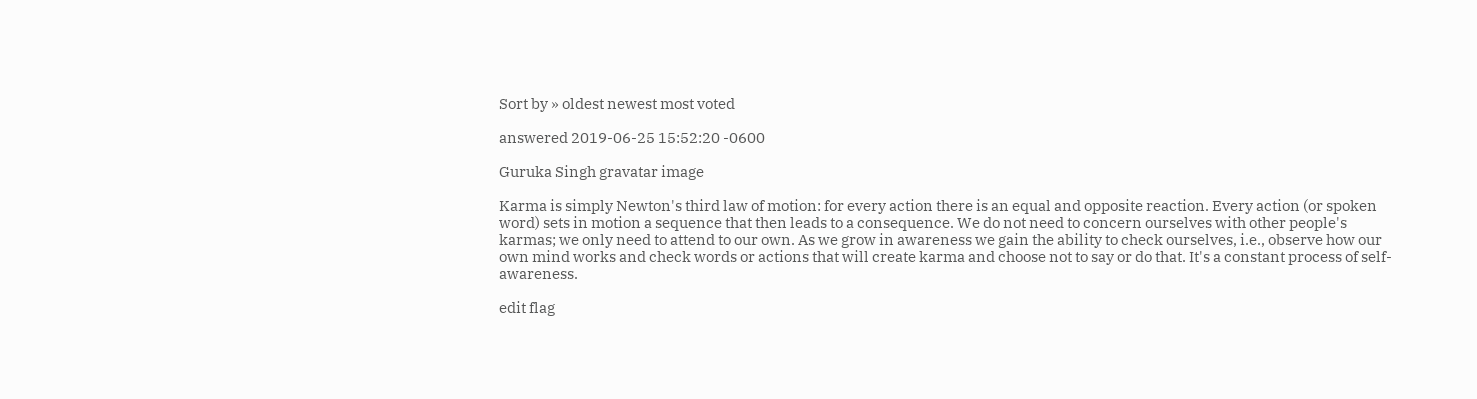Sort by » oldest newest most voted

answered 2019-06-25 15:52:20 -0600

Guruka Singh gravatar image

Karma is simply Newton's third law of motion: for every action there is an equal and opposite reaction. Every action (or spoken word) sets in motion a sequence that then leads to a consequence. We do not need to concern ourselves with other people's karmas; we only need to attend to our own. As we grow in awareness we gain the ability to check ourselves, i.e., observe how our own mind works and check words or actions that will create karma and choose not to say or do that. It's a constant process of self-awareness.

edit flag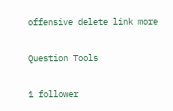offensive delete link more

Question Tools

1 follower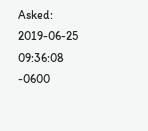Asked: 2019-06-25 09:36:08 -0600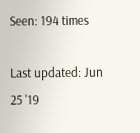Seen: 194 times

Last updated: Jun 25 '19